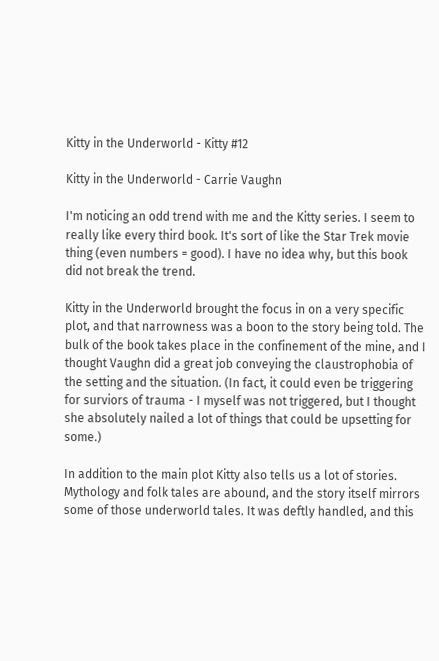Kitty in the Underworld - Kitty #12

Kitty in the Underworld - Carrie Vaughn

I'm noticing an odd trend with me and the Kitty series. I seem to really like every third book. It's sort of like the Star Trek movie thing (even numbers = good). I have no idea why, but this book did not break the trend.

Kitty in the Underworld brought the focus in on a very specific plot, and that narrowness was a boon to the story being told. The bulk of the book takes place in the confinement of the mine, and I thought Vaughn did a great job conveying the claustrophobia of the setting and the situation. (In fact, it could even be triggering for surviors of trauma - I myself was not triggered, but I thought she absolutely nailed a lot of things that could be upsetting for some.)

In addition to the main plot Kitty also tells us a lot of stories. Mythology and folk tales are abound, and the story itself mirrors some of those underworld tales. It was deftly handled, and this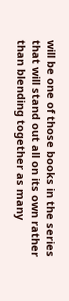will be one of those books in the series that will stand out all on its own rather than blending together as many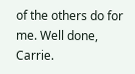of the others do for me. Well done, Carrie.